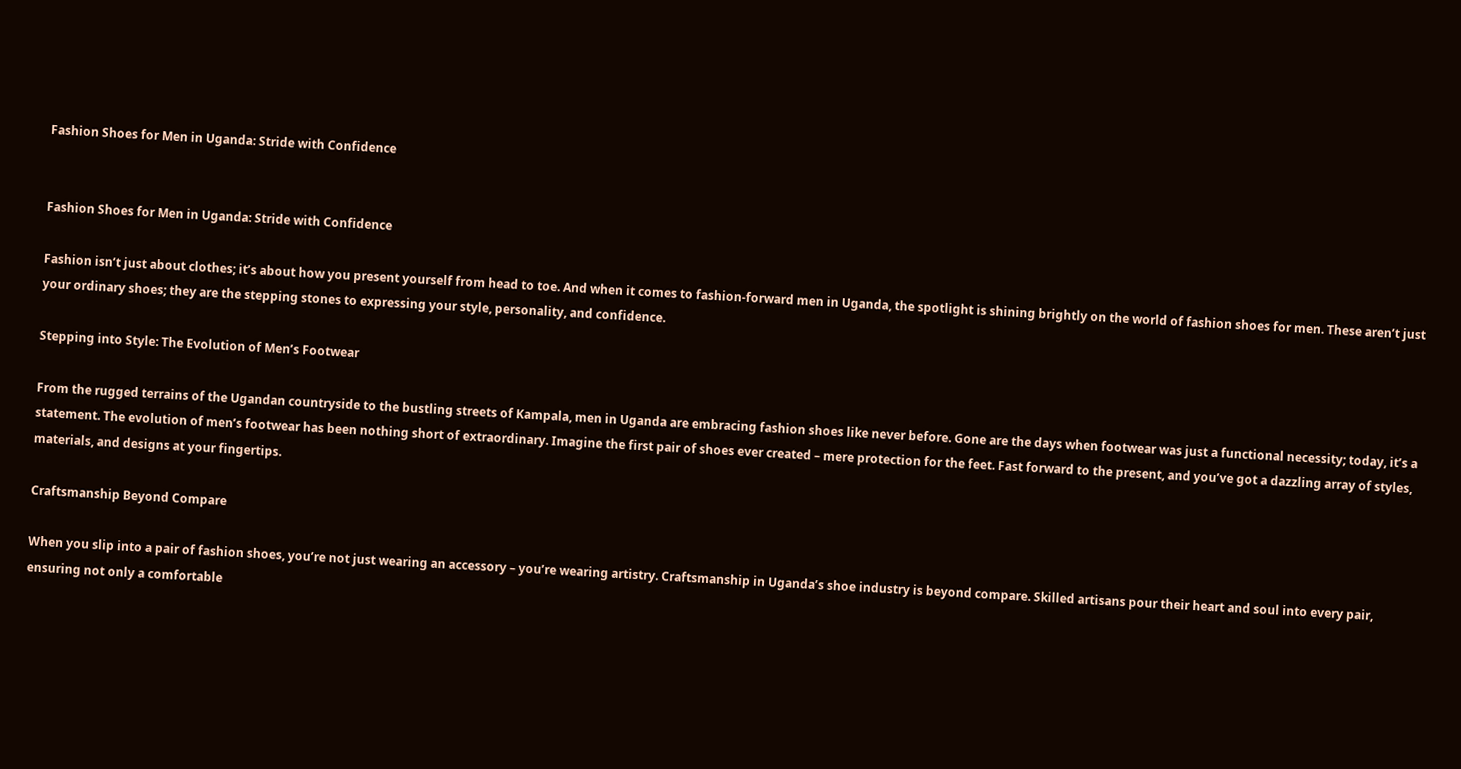Fashion Shoes for Men in Uganda: Stride with Confidence


Fashion Shoes for Men in Uganda: Stride with Confidence

Fashion isn’t just about clothes; it’s about how you present yourself from head to toe. And when it comes to fashion-forward men in Uganda, the spotlight is shining brightly on the world of fashion shoes for men. These aren’t just your ordinary shoes; they are the stepping stones to expressing your style, personality, and confidence.

Stepping into Style: The Evolution of Men’s Footwear

From the rugged terrains of the Ugandan countryside to the bustling streets of Kampala, men in Uganda are embracing fashion shoes like never before. Gone are the days when footwear was just a functional necessity; today, it’s a statement. The evolution of men’s footwear has been nothing short of extraordinary. Imagine the first pair of shoes ever created – mere protection for the feet. Fast forward to the present, and you’ve got a dazzling array of styles, materials, and designs at your fingertips.

Craftsmanship Beyond Compare

When you slip into a pair of fashion shoes, you’re not just wearing an accessory – you’re wearing artistry. Craftsmanship in Uganda’s shoe industry is beyond compare. Skilled artisans pour their heart and soul into every pair, ensuring not only a comfortable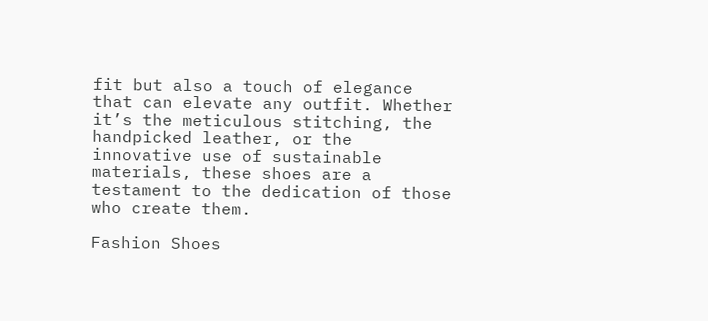fit but also a touch of elegance that can elevate any outfit. Whether it’s the meticulous stitching, the handpicked leather, or the innovative use of sustainable materials, these shoes are a testament to the dedication of those who create them.

Fashion Shoes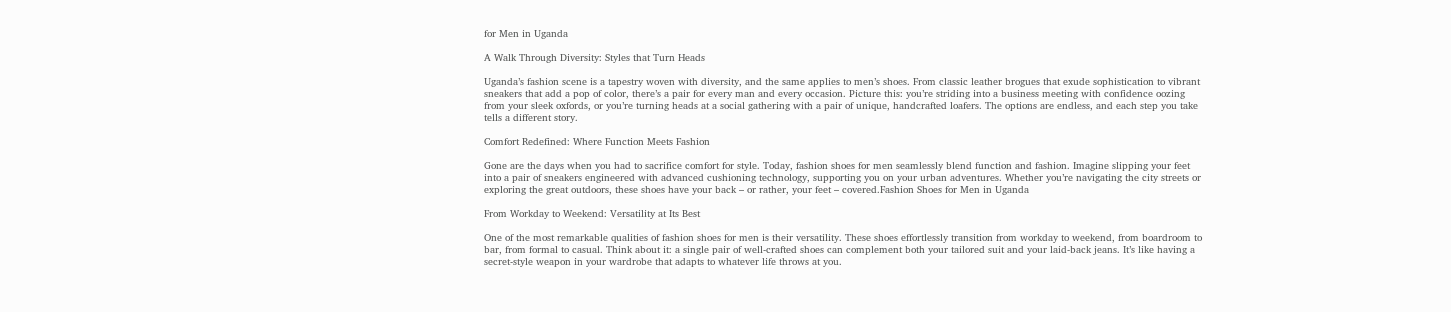for Men in Uganda

A Walk Through Diversity: Styles that Turn Heads

Uganda’s fashion scene is a tapestry woven with diversity, and the same applies to men’s shoes. From classic leather brogues that exude sophistication to vibrant sneakers that add a pop of color, there’s a pair for every man and every occasion. Picture this: you’re striding into a business meeting with confidence oozing from your sleek oxfords, or you’re turning heads at a social gathering with a pair of unique, handcrafted loafers. The options are endless, and each step you take tells a different story.

Comfort Redefined: Where Function Meets Fashion

Gone are the days when you had to sacrifice comfort for style. Today, fashion shoes for men seamlessly blend function and fashion. Imagine slipping your feet into a pair of sneakers engineered with advanced cushioning technology, supporting you on your urban adventures. Whether you’re navigating the city streets or exploring the great outdoors, these shoes have your back – or rather, your feet – covered.Fashion Shoes for Men in Uganda

From Workday to Weekend: Versatility at Its Best

One of the most remarkable qualities of fashion shoes for men is their versatility. These shoes effortlessly transition from workday to weekend, from boardroom to bar, from formal to casual. Think about it: a single pair of well-crafted shoes can complement both your tailored suit and your laid-back jeans. It’s like having a secret-style weapon in your wardrobe that adapts to whatever life throws at you.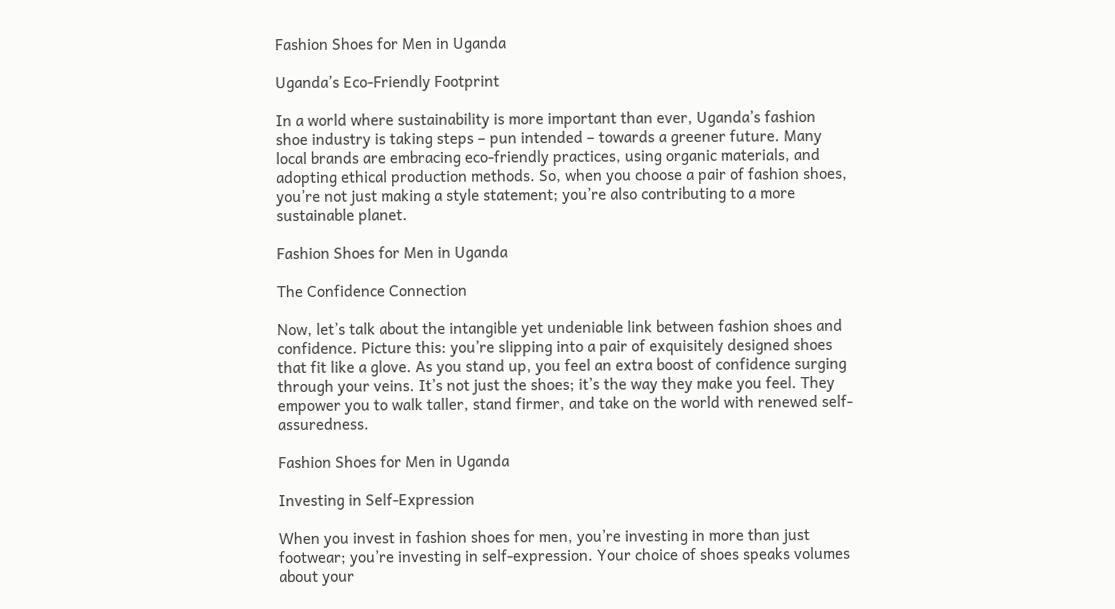Fashion Shoes for Men in Uganda

Uganda’s Eco-Friendly Footprint

In a world where sustainability is more important than ever, Uganda’s fashion shoe industry is taking steps – pun intended – towards a greener future. Many local brands are embracing eco-friendly practices, using organic materials, and adopting ethical production methods. So, when you choose a pair of fashion shoes, you’re not just making a style statement; you’re also contributing to a more sustainable planet.

Fashion Shoes for Men in Uganda

The Confidence Connection

Now, let’s talk about the intangible yet undeniable link between fashion shoes and confidence. Picture this: you’re slipping into a pair of exquisitely designed shoes that fit like a glove. As you stand up, you feel an extra boost of confidence surging through your veins. It’s not just the shoes; it’s the way they make you feel. They empower you to walk taller, stand firmer, and take on the world with renewed self-assuredness.

Fashion Shoes for Men in Uganda

Investing in Self-Expression

When you invest in fashion shoes for men, you’re investing in more than just footwear; you’re investing in self-expression. Your choice of shoes speaks volumes about your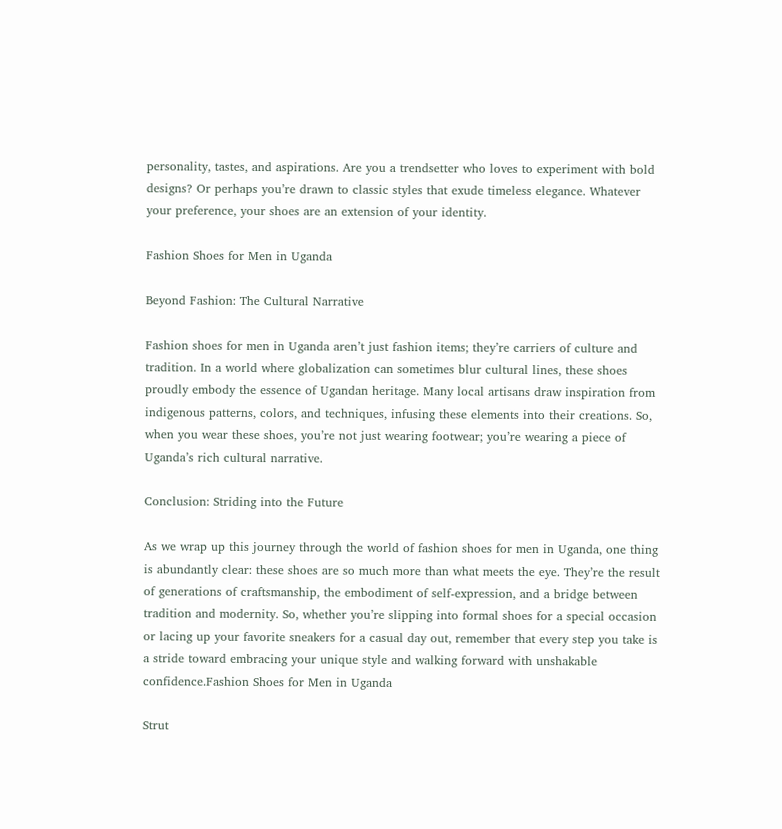personality, tastes, and aspirations. Are you a trendsetter who loves to experiment with bold designs? Or perhaps you’re drawn to classic styles that exude timeless elegance. Whatever your preference, your shoes are an extension of your identity.

Fashion Shoes for Men in Uganda

Beyond Fashion: The Cultural Narrative

Fashion shoes for men in Uganda aren’t just fashion items; they’re carriers of culture and tradition. In a world where globalization can sometimes blur cultural lines, these shoes proudly embody the essence of Ugandan heritage. Many local artisans draw inspiration from indigenous patterns, colors, and techniques, infusing these elements into their creations. So, when you wear these shoes, you’re not just wearing footwear; you’re wearing a piece of Uganda’s rich cultural narrative.

Conclusion: Striding into the Future

As we wrap up this journey through the world of fashion shoes for men in Uganda, one thing is abundantly clear: these shoes are so much more than what meets the eye. They’re the result of generations of craftsmanship, the embodiment of self-expression, and a bridge between tradition and modernity. So, whether you’re slipping into formal shoes for a special occasion or lacing up your favorite sneakers for a casual day out, remember that every step you take is a stride toward embracing your unique style and walking forward with unshakable confidence.Fashion Shoes for Men in Uganda

Strut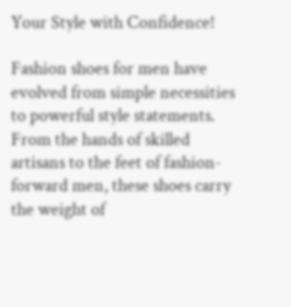Your Style with Confidence!

Fashion shoes for men have evolved from simple necessities to powerful style statements. From the hands of skilled artisans to the feet of fashion-forward men, these shoes carry the weight of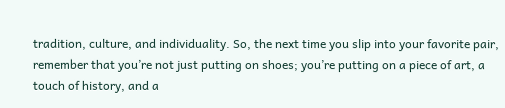tradition, culture, and individuality. So, the next time you slip into your favorite pair, remember that you’re not just putting on shoes; you’re putting on a piece of art, a touch of history, and a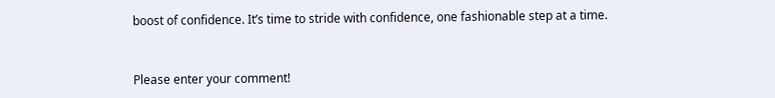boost of confidence. It’s time to stride with confidence, one fashionable step at a time.


Please enter your comment!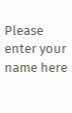Please enter your name here